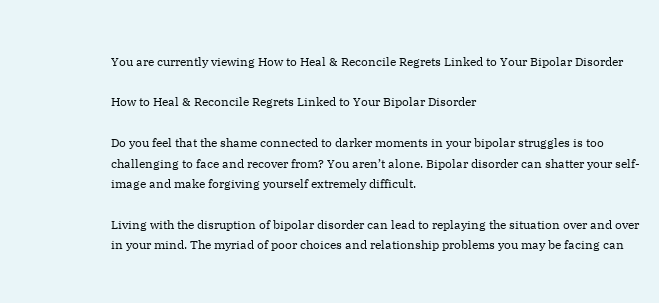You are currently viewing How to Heal & Reconcile Regrets Linked to Your Bipolar Disorder

How to Heal & Reconcile Regrets Linked to Your Bipolar Disorder

Do you feel that the shame connected to darker moments in your bipolar struggles is too challenging to face and recover from? You aren’t alone. Bipolar disorder can shatter your self-image and make forgiving yourself extremely difficult.

Living with the disruption of bipolar disorder can lead to replaying the situation over and over in your mind. The myriad of poor choices and relationship problems you may be facing can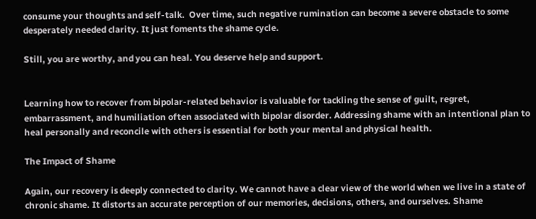consume your thoughts and self-talk.  Over time, such negative rumination can become a severe obstacle to some desperately needed clarity. It just foments the shame cycle.

Still, you are worthy, and you can heal. You deserve help and support.


Learning how to recover from bipolar-related behavior is valuable for tackling the sense of guilt, regret, embarrassment, and humiliation often associated with bipolar disorder. Addressing shame with an intentional plan to heal personally and reconcile with others is essential for both your mental and physical health.

The Impact of Shame

Again, our recovery is deeply connected to clarity. We cannot have a clear view of the world when we live in a state of chronic shame. It distorts an accurate perception of our memories, decisions, others, and ourselves. Shame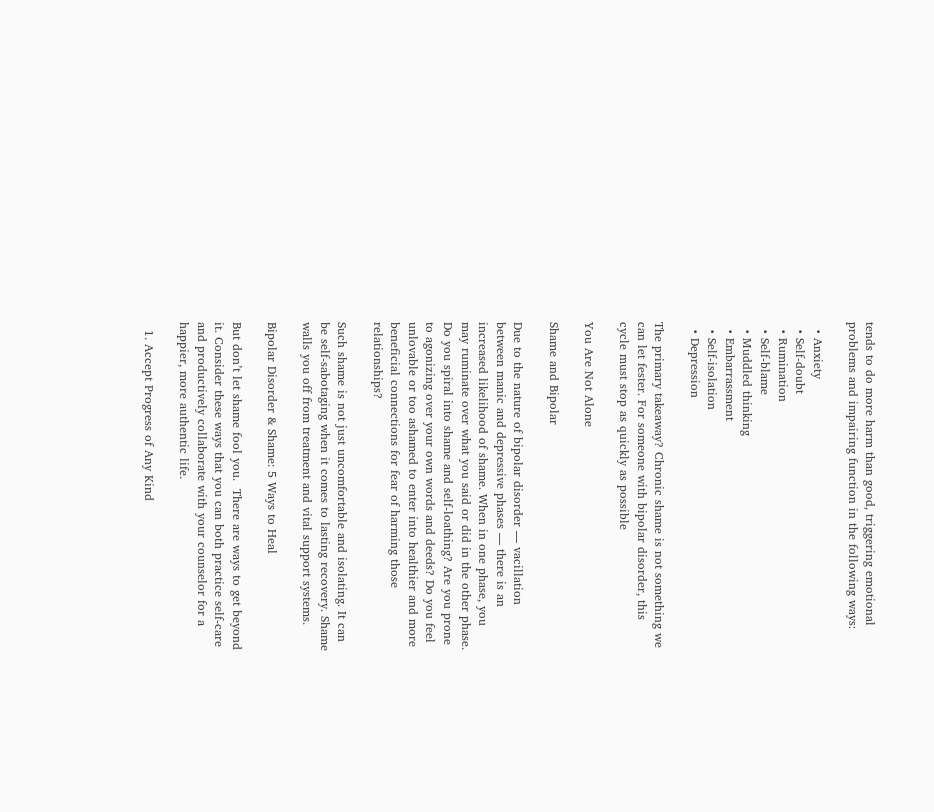tends to do more harm than good, triggering emotional problems and impairing function in the following ways:

  • Anxiety
  • Self-doubt
  • Rumination
  • Self-blame
  • Muddled thinking
  • Embarrassment
  • Self-isolation
  • Depression

The primary takeaway? Chronic shame is not something we can let fester. For someone with bipolar disorder, this cycle must stop as quickly as possible

You Are Not Alone

Shame and Bipolar

Due to the nature of bipolar disorder — vacillation between manic and depressive phases — there is an increased likelihood of shame. When in one phase, you may ruminate over what you said or did in the other phase. Do you spiral into shame and self-loathing? Are you prone to agonizing over your own words and deeds? Do you feel unlovable or too ashamed to enter into healthier and more beneficial connections for fear of harming those relationships?

Such shame is not just uncomfortable and isolating. It can be self-sabotaging when it comes to lasting recovery. Shame walls you off from treatment and vital support systems.

Bipolar Disorder & Shame: 5 Ways to Heal

But don’t let shame fool you.  There are ways to get beyond it. Consider these ways that you can both practice self-care and productively collaborate with your counselor for a happier, more authentic life.

  1. Accept Progress of Any Kind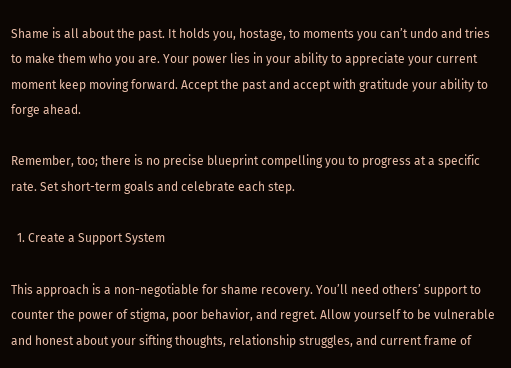Shame is all about the past. It holds you, hostage, to moments you can’t undo and tries to make them who you are. Your power lies in your ability to appreciate your current moment keep moving forward. Accept the past and accept with gratitude your ability to forge ahead.

Remember, too; there is no precise blueprint compelling you to progress at a specific rate. Set short-term goals and celebrate each step.

  1. Create a Support System

This approach is a non-negotiable for shame recovery. You’ll need others’ support to counter the power of stigma, poor behavior, and regret. Allow yourself to be vulnerable and honest about your sifting thoughts, relationship struggles, and current frame of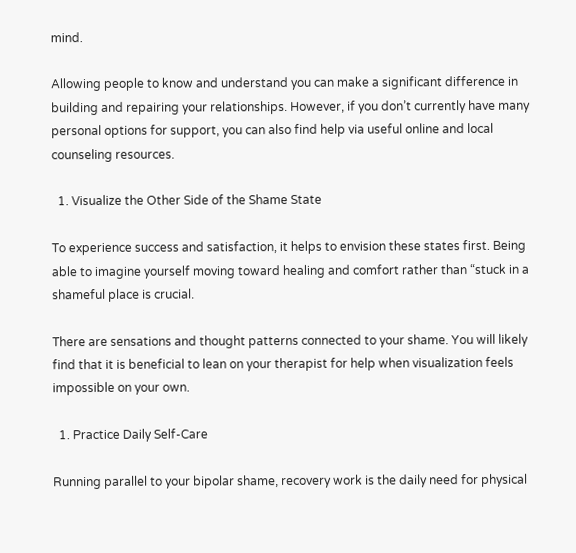mind.

Allowing people to know and understand you can make a significant difference in building and repairing your relationships. However, if you don’t currently have many personal options for support, you can also find help via useful online and local counseling resources.

  1. Visualize the Other Side of the Shame State

To experience success and satisfaction, it helps to envision these states first. Being able to imagine yourself moving toward healing and comfort rather than “stuck in a shameful place is crucial.

There are sensations and thought patterns connected to your shame. You will likely find that it is beneficial to lean on your therapist for help when visualization feels impossible on your own.

  1. Practice Daily Self-Care

Running parallel to your bipolar shame, recovery work is the daily need for physical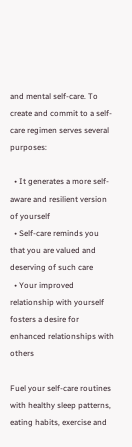and mental self-care. To create and commit to a self-care regimen serves several purposes:

  • It generates a more self-aware and resilient version of yourself
  • Self-care reminds you that you are valued and deserving of such care
  • Your improved relationship with yourself fosters a desire for enhanced relationships with others

Fuel your self-care routines with healthy sleep patterns, eating habits, exercise and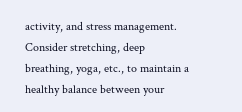activity, and stress management. Consider stretching, deep breathing, yoga, etc., to maintain a healthy balance between your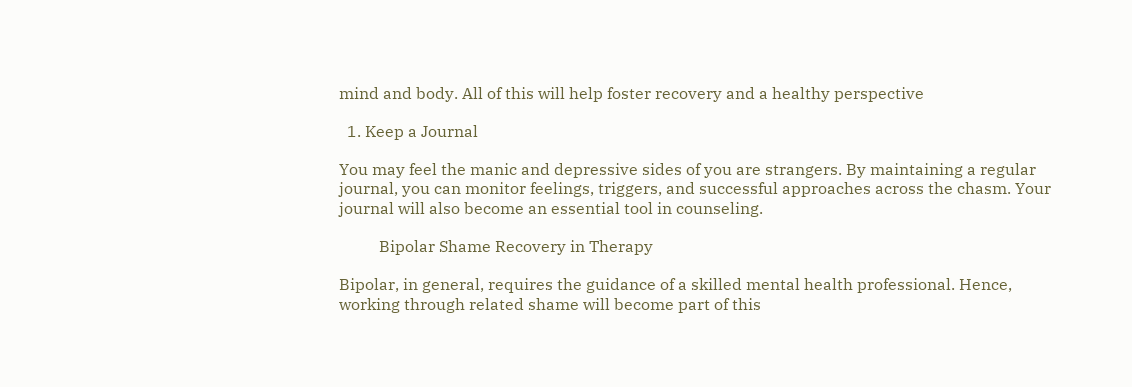mind and body. All of this will help foster recovery and a healthy perspective

  1. Keep a Journal

You may feel the manic and depressive sides of you are strangers. By maintaining a regular journal, you can monitor feelings, triggers, and successful approaches across the chasm. Your journal will also become an essential tool in counseling.

          Bipolar Shame Recovery in Therapy

Bipolar, in general, requires the guidance of a skilled mental health professional. Hence, working through related shame will become part of this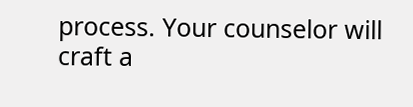process. Your counselor will craft a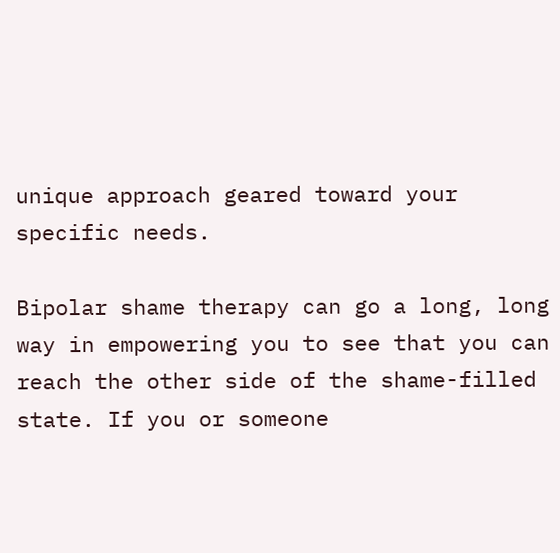unique approach geared toward your specific needs.

Bipolar shame therapy can go a long, long way in empowering you to see that you can reach the other side of the shame-filled state. If you or someone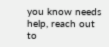you know needs help, reach out to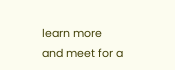learn more and meet for a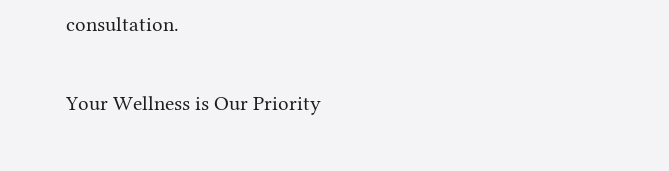consultation.

Your Wellness is Our Priority